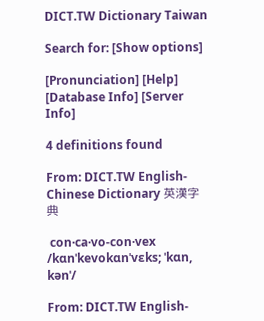DICT.TW Dictionary Taiwan

Search for: [Show options]

[Pronunciation] [Help] [Database Info] [Server Info]

4 definitions found

From: DICT.TW English-Chinese Dictionary 英漢字典

 con·ca·vo-con·vex /kɑnˈkevokɑnˈvɛks; ˈkɑn, kənˈ/

From: DICT.TW English-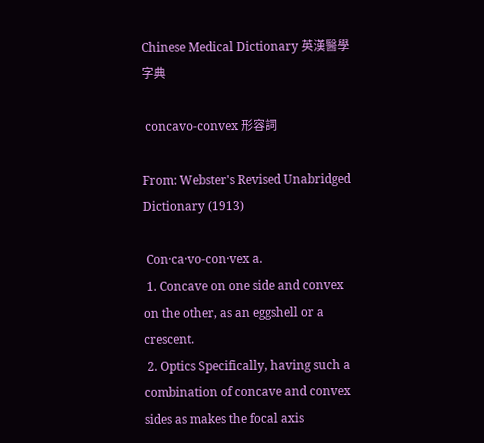Chinese Medical Dictionary 英漢醫學字典

 concavo-convex 形容詞

From: Webster's Revised Unabridged Dictionary (1913)

 Con·ca·vo-con·vex a.
 1. Concave on one side and convex on the other, as an eggshell or a crescent.
 2. Optics Specifically, having such a combination of concave and convex sides as makes the focal axis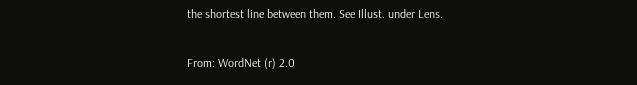the shortest line between them. See Illust. under Lens.

From: WordNet (r) 2.0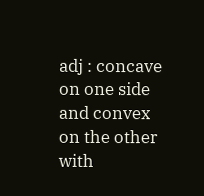adj : concave on one side and convex on the other with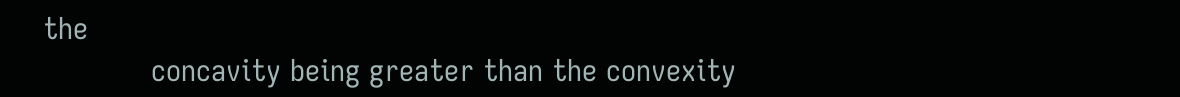the
            concavity being greater than the convexity